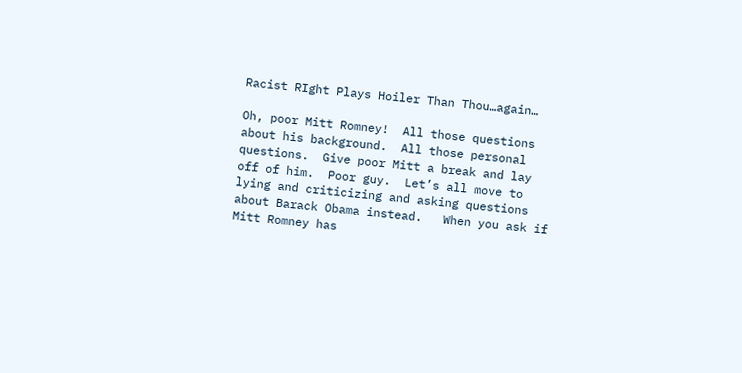Racist RIght Plays Hoiler Than Thou…again…

Oh, poor Mitt Romney!  All those questions about his background.  All those personal questions.  Give poor Mitt a break and lay off of him.  Poor guy.  Let’s all move to lying and criticizing and asking questions about Barack Obama instead.   When you ask if Mitt Romney has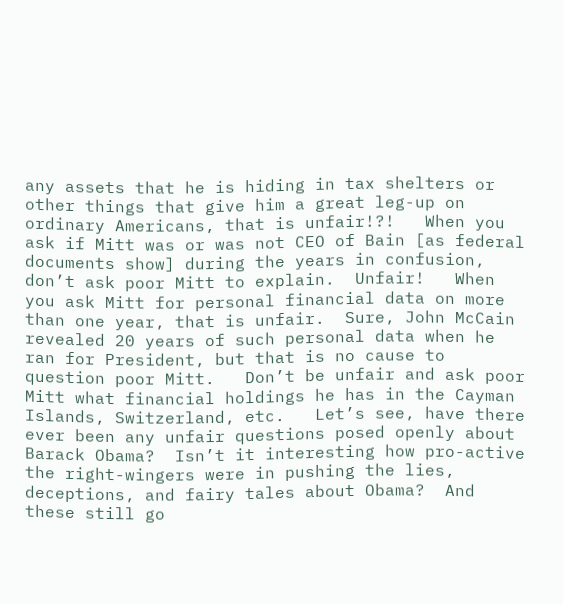any assets that he is hiding in tax shelters or other things that give him a great leg-up on ordinary Americans, that is unfair!?!   When you ask if Mitt was or was not CEO of Bain [as federal documents show] during the years in confusion, don’t ask poor Mitt to explain.  Unfair!   When you ask Mitt for personal financial data on more than one year, that is unfair.  Sure, John McCain revealed 20 years of such personal data when he ran for President, but that is no cause to question poor Mitt.   Don’t be unfair and ask poor Mitt what financial holdings he has in the Cayman Islands, Switzerland, etc.   Let’s see, have there ever been any unfair questions posed openly about Barack Obama?  Isn’t it interesting how pro-active the right-wingers were in pushing the lies, deceptions, and fairy tales about Obama?  And these still go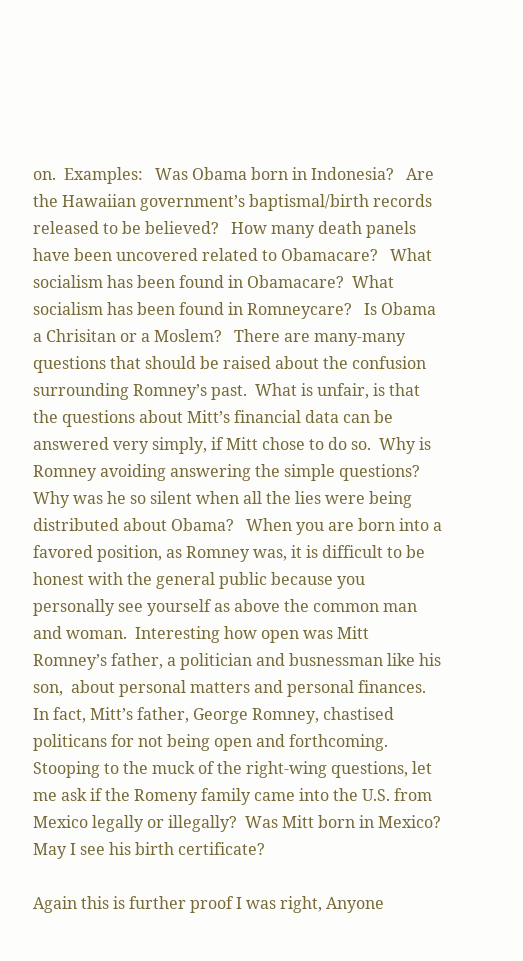on.  Examples:   Was Obama born in Indonesia?   Are the Hawaiian government’s baptismal/birth records released to be believed?   How many death panels have been uncovered related to Obamacare?   What socialism has been found in Obamacare?  What socialism has been found in Romneycare?   Is Obama a Chrisitan or a Moslem?   There are many-many questions that should be raised about the confusion surrounding Romney’s past.  What is unfair, is that the questions about Mitt’s financial data can be answered very simply, if Mitt chose to do so.  Why is Romney avoiding answering the simple questions?  Why was he so silent when all the lies were being distributed about Obama?   When you are born into a favored position, as Romney was, it is difficult to be honest with the general public because you personally see yourself as above the common man and woman.  Interesting how open was Mitt Romney’s father, a politician and busnessman like his son,  about personal matters and personal finances.  In fact, Mitt’s father, George Romney, chastised politicans for not being open and forthcoming.   Stooping to the muck of the right-wing questions, let me ask if the Romeny family came into the U.S. from Mexico legally or illegally?  Was Mitt born in Mexico?  May I see his birth certificate?

Again this is further proof I was right, Anyone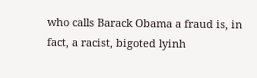who calls Barack Obama a fraud is, in fact, a racist, bigoted lyinh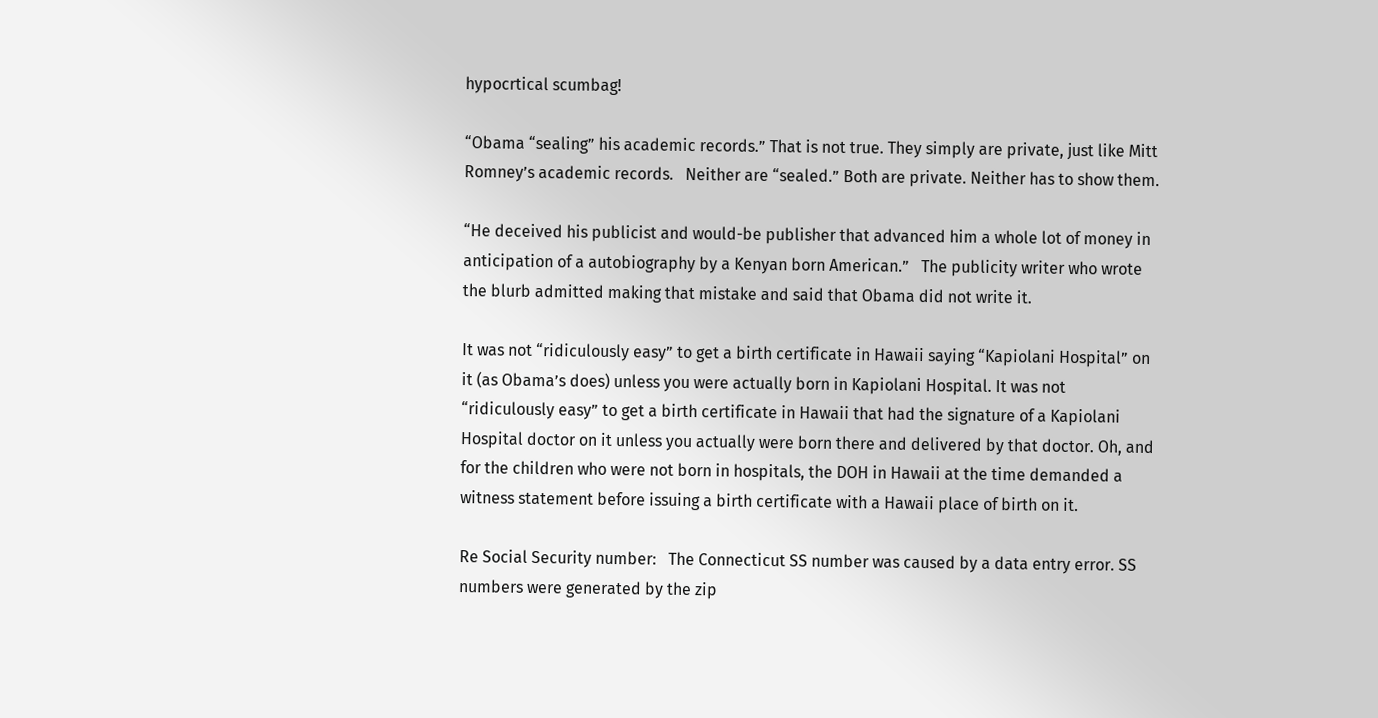hypocrtical scumbag!

“Obama “sealing” his academic records.” That is not true. They simply are private, just like Mitt Romney’s academic records.   Neither are “sealed.” Both are private. Neither has to show them.

“He deceived his publicist and would-be publisher that advanced him a whole lot of money in anticipation of a autobiography by a Kenyan born American.”   The publicity writer who wrote the blurb admitted making that mistake and said that Obama did not write it.

It was not “ridiculously easy” to get a birth certificate in Hawaii saying “Kapiolani Hospital” on it (as Obama’s does) unless you were actually born in Kapiolani Hospital. It was not “ridiculously easy” to get a birth certificate in Hawaii that had the signature of a Kapiolani Hospital doctor on it unless you actually were born there and delivered by that doctor. Oh, and for the children who were not born in hospitals, the DOH in Hawaii at the time demanded a witness statement before issuing a birth certificate with a Hawaii place of birth on it.

Re Social Security number:   The Connecticut SS number was caused by a data entry error. SS numbers were generated by the zip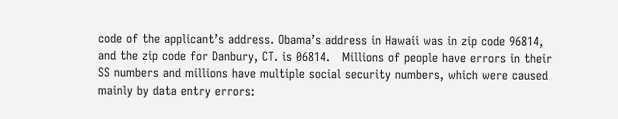code of the applicant’s address. Obama’s address in Hawaii was in zip code 96814, and the zip code for Danbury, CT. is 06814.   Millions of people have errors in their SS numbers and millions have multiple social security numbers, which were caused mainly by data entry errors: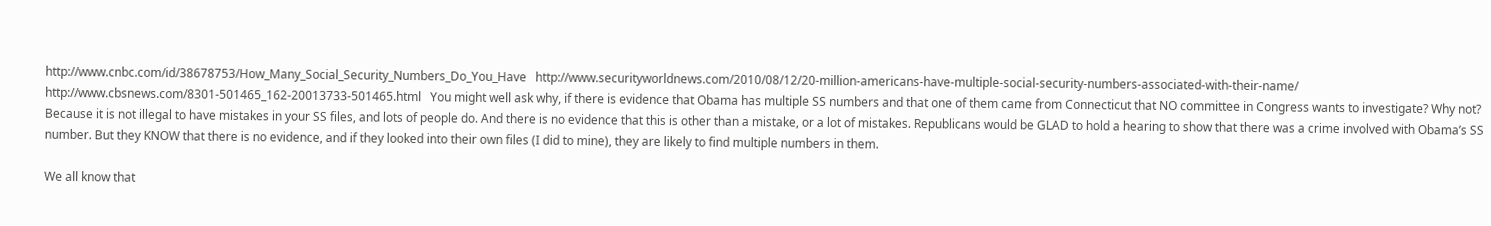http://www.cnbc.com/id/38678753/How_Many_Social_Security_Numbers_Do_You_Have   http://www.securityworldnews.com/2010/08/12/20-million-americans-have-multiple-social-security-numbers-associated-with-their-name/   http://www.cbsnews.com/8301-501465_162-20013733-501465.html   You might well ask why, if there is evidence that Obama has multiple SS numbers and that one of them came from Connecticut that NO committee in Congress wants to investigate? Why not?   Because it is not illegal to have mistakes in your SS files, and lots of people do. And there is no evidence that this is other than a mistake, or a lot of mistakes. Republicans would be GLAD to hold a hearing to show that there was a crime involved with Obama’s SS number. But they KNOW that there is no evidence, and if they looked into their own files (I did to mine), they are likely to find multiple numbers in them.

We all know that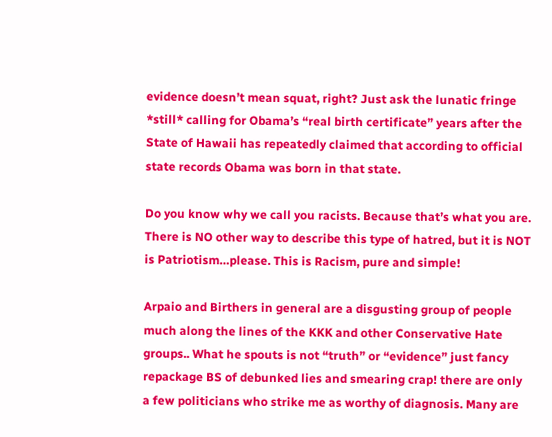evidence doesn’t mean squat, right? Just ask the lunatic fringe *still* calling for Obama’s “real birth certificate” years after the State of Hawaii has repeatedly claimed that according to official state records Obama was born in that state.

Do you know why we call you racists. Because that’s what you are. There is NO other way to describe this type of hatred, but it is NOT is Patriotism…please. This is Racism, pure and simple!

Arpaio and Birthers in general are a disgusting group of people much along the lines of the KKK and other Conservative Hate groups.. What he spouts is not “truth” or “evidence” just fancy repackage BS of debunked lies and smearing crap! there are only a few politicians who strike me as worthy of diagnosis. Many are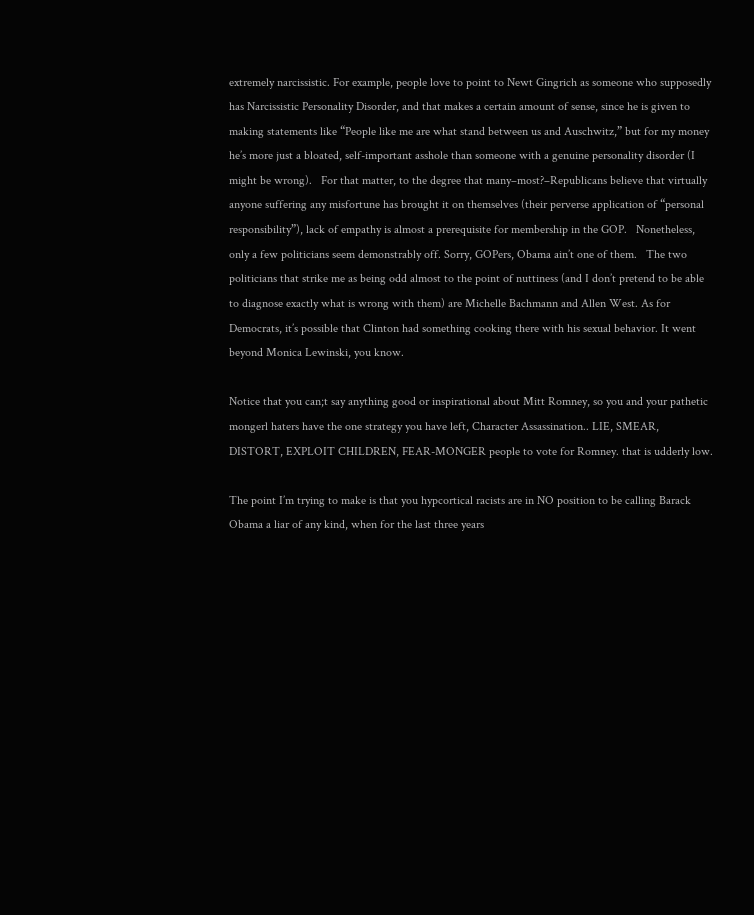extremely narcissistic. For example, people love to point to Newt Gingrich as someone who supposedly has Narcissistic Personality Disorder, and that makes a certain amount of sense, since he is given to making statements like “People like me are what stand between us and Auschwitz,” but for my money he’s more just a bloated, self-important asshole than someone with a genuine personality disorder (I might be wrong).   For that matter, to the degree that many–most?–Republicans believe that virtually anyone suffering any misfortune has brought it on themselves (their perverse application of “personal responsibility”), lack of empathy is almost a prerequisite for membership in the GOP.   Nonetheless, only a few politicians seem demonstrably off. Sorry, GOPers, Obama ain’t one of them.   The two politicians that strike me as being odd almost to the point of nuttiness (and I don’t pretend to be able to diagnose exactly what is wrong with them) are Michelle Bachmann and Allen West. As for Democrats, it’s possible that Clinton had something cooking there with his sexual behavior. It went beyond Monica Lewinski, you know.

Notice that you can;t say anything good or inspirational about Mitt Romney, so you and your pathetic mongerl haters have the one strategy you have left, Character Assassination.. LIE, SMEAR, DISTORT, EXPLOIT CHILDREN, FEAR-MONGER people to vote for Romney. that is udderly low.

The point I’m trying to make is that you hypcortical racists are in NO position to be calling Barack Obama a liar of any kind, when for the last three years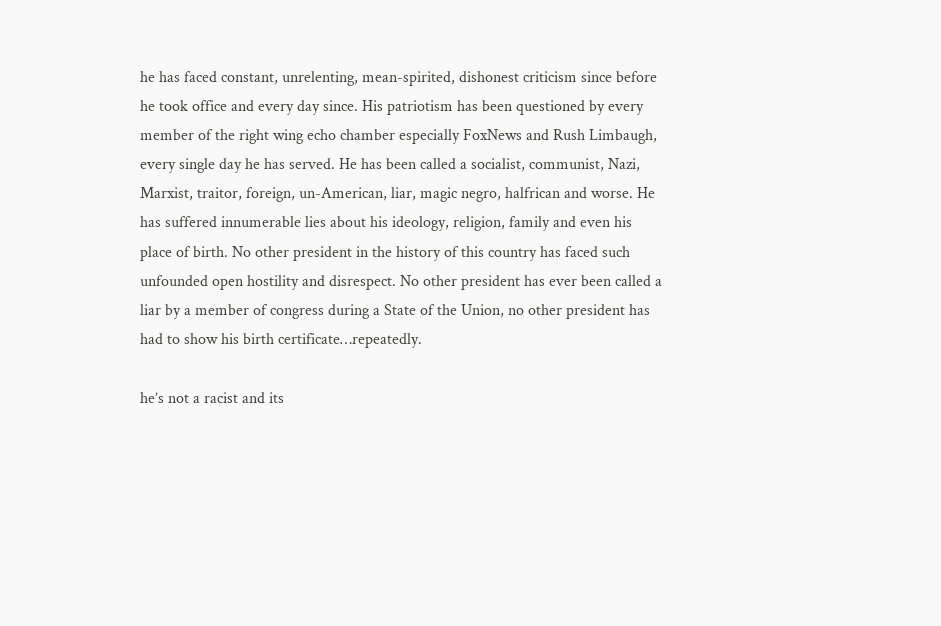he has faced constant, unrelenting, mean-spirited, dishonest criticism since before he took office and every day since. His patriotism has been questioned by every member of the right wing echo chamber especially FoxNews and Rush Limbaugh, every single day he has served. He has been called a socialist, communist, Nazi, Marxist, traitor, foreign, un-American, liar, magic negro, halfrican and worse. He has suffered innumerable lies about his ideology, religion, family and even his place of birth. No other president in the history of this country has faced such unfounded open hostility and disrespect. No other president has ever been called a liar by a member of congress during a State of the Union, no other president has had to show his birth certificate…repeatedly.

he’s not a racist and its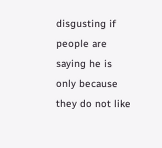disgusting if people are saying he is only because they do not like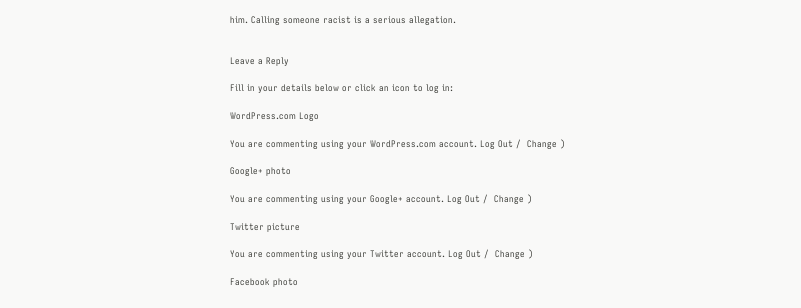him. Calling someone racist is a serious allegation.


Leave a Reply

Fill in your details below or click an icon to log in:

WordPress.com Logo

You are commenting using your WordPress.com account. Log Out /  Change )

Google+ photo

You are commenting using your Google+ account. Log Out /  Change )

Twitter picture

You are commenting using your Twitter account. Log Out /  Change )

Facebook photo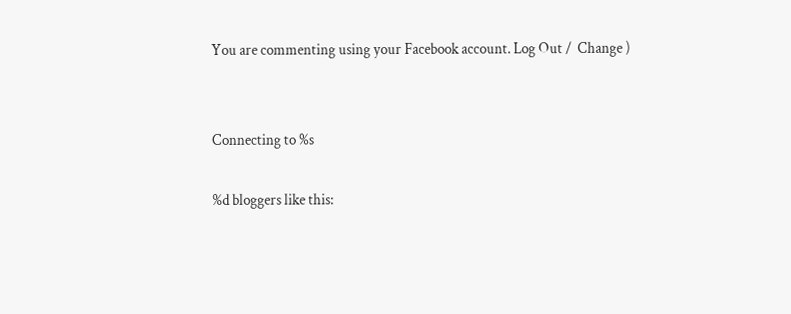You are commenting using your Facebook account. Log Out /  Change )


Connecting to %s

%d bloggers like this: